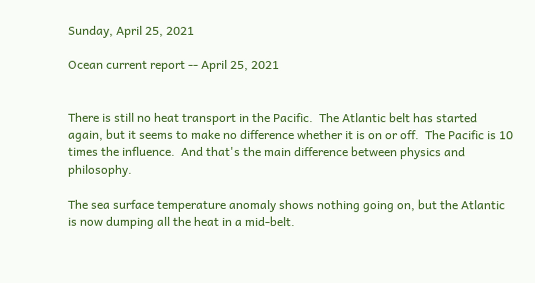Sunday, April 25, 2021

Ocean current report -- April 25, 2021


There is still no heat transport in the Pacific.  The Atlantic belt has started again, but it seems to make no difference whether it is on or off.  The Pacific is 10 times the influence.  And that's the main difference between physics and philosophy.

The sea surface temperature anomaly shows nothing going on, but the Atlantic is now dumping all the heat in a mid-belt.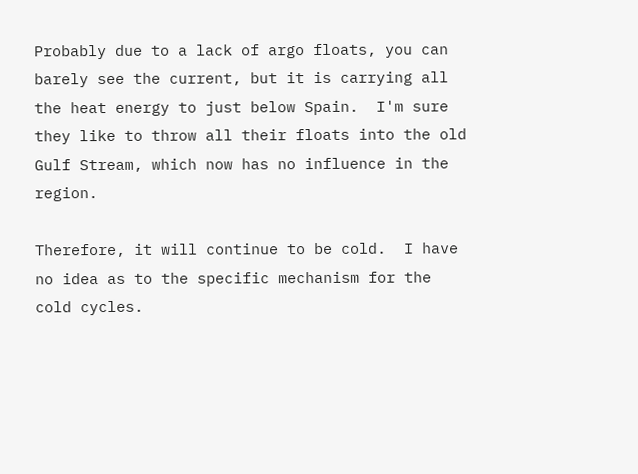Probably due to a lack of argo floats, you can barely see the current, but it is carrying all the heat energy to just below Spain.  I'm sure they like to throw all their floats into the old Gulf Stream, which now has no influence in the region.

Therefore, it will continue to be cold.  I have no idea as to the specific mechanism for the cold cycles.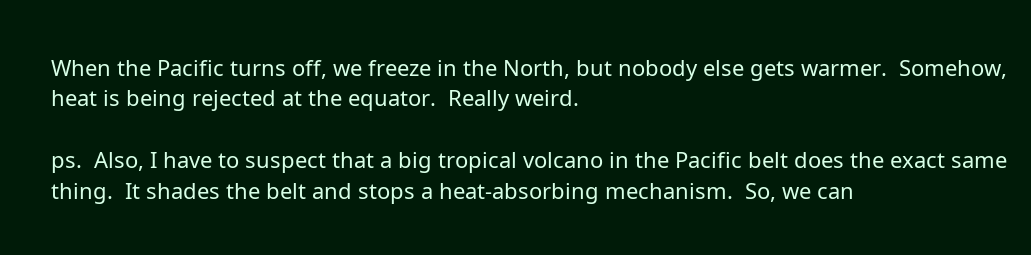When the Pacific turns off, we freeze in the North, but nobody else gets warmer.  Somehow, heat is being rejected at the equator.  Really weird.

ps.  Also, I have to suspect that a big tropical volcano in the Pacific belt does the exact same thing.  It shades the belt and stops a heat-absorbing mechanism.  So, we can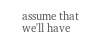assume that we'll have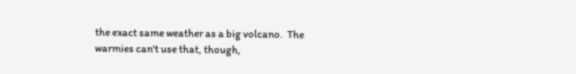the exact same weather as a big volcano.  The warmies can't use that, though,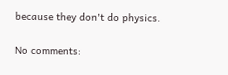because they don't do physics.

No comments: